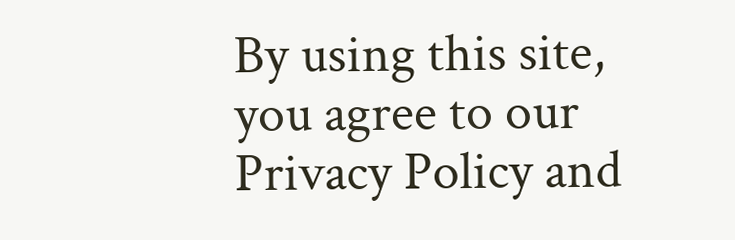By using this site, you agree to our Privacy Policy and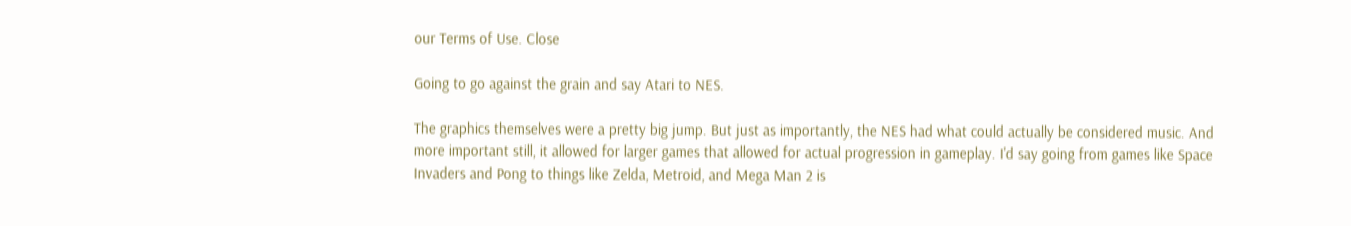our Terms of Use. Close

Going to go against the grain and say Atari to NES.

The graphics themselves were a pretty big jump. But just as importantly, the NES had what could actually be considered music. And more important still, it allowed for larger games that allowed for actual progression in gameplay. I'd say going from games like Space Invaders and Pong to things like Zelda, Metroid, and Mega Man 2 is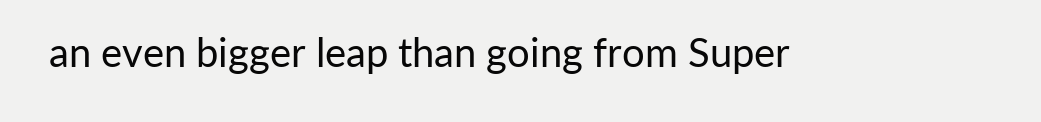an even bigger leap than going from Super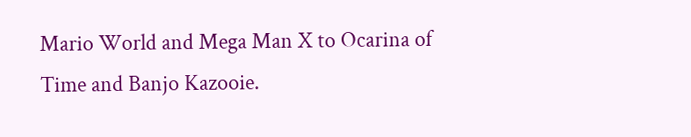Mario World and Mega Man X to Ocarina of Time and Banjo Kazooie.